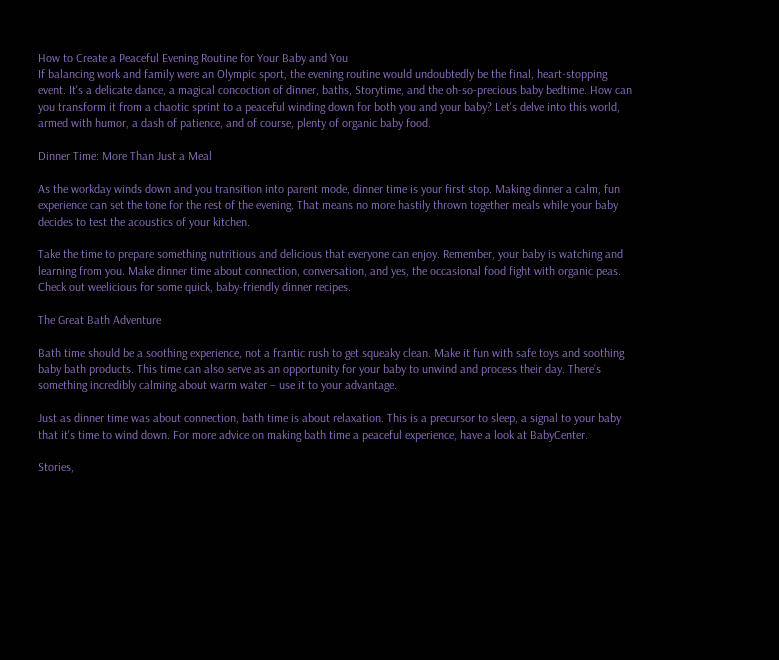How to Create a Peaceful Evening Routine for Your Baby and You
If balancing work and family were an Olympic sport, the evening routine would undoubtedly be the final, heart-stopping event. It's a delicate dance, a magical concoction of dinner, baths, Storytime, and the oh-so-precious baby bedtime. How can you transform it from a chaotic sprint to a peaceful winding down for both you and your baby? Let's delve into this world, armed with humor, a dash of patience, and of course, plenty of organic baby food.

Dinner Time: More Than Just a Meal

As the workday winds down and you transition into parent mode, dinner time is your first stop. Making dinner a calm, fun experience can set the tone for the rest of the evening. That means no more hastily thrown together meals while your baby decides to test the acoustics of your kitchen.

Take the time to prepare something nutritious and delicious that everyone can enjoy. Remember, your baby is watching and learning from you. Make dinner time about connection, conversation, and yes, the occasional food fight with organic peas. Check out weelicious for some quick, baby-friendly dinner recipes.

The Great Bath Adventure

Bath time should be a soothing experience, not a frantic rush to get squeaky clean. Make it fun with safe toys and soothing baby bath products. This time can also serve as an opportunity for your baby to unwind and process their day. There’s something incredibly calming about warm water – use it to your advantage.

Just as dinner time was about connection, bath time is about relaxation. This is a precursor to sleep, a signal to your baby that it's time to wind down. For more advice on making bath time a peaceful experience, have a look at BabyCenter.

Stories,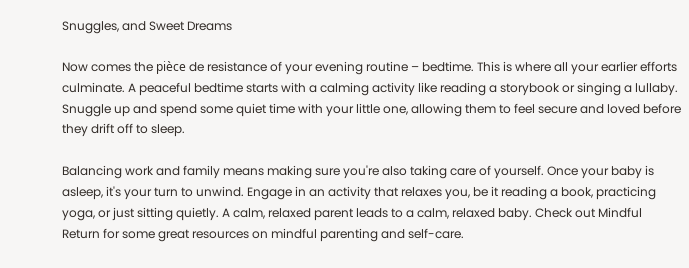Snuggles, and Sweet Dreams

Now comes the pièce de resistance of your evening routine – bedtime. This is where all your earlier efforts culminate. A peaceful bedtime starts with a calming activity like reading a storybook or singing a lullaby. Snuggle up and spend some quiet time with your little one, allowing them to feel secure and loved before they drift off to sleep.

Balancing work and family means making sure you're also taking care of yourself. Once your baby is asleep, it's your turn to unwind. Engage in an activity that relaxes you, be it reading a book, practicing yoga, or just sitting quietly. A calm, relaxed parent leads to a calm, relaxed baby. Check out Mindful Return for some great resources on mindful parenting and self-care.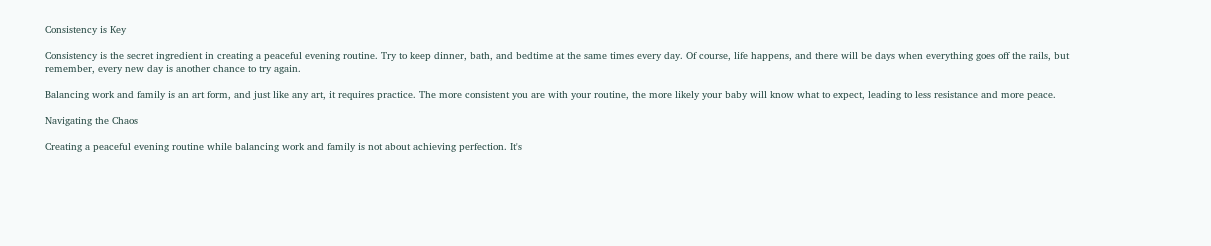Consistency is Key

Consistency is the secret ingredient in creating a peaceful evening routine. Try to keep dinner, bath, and bedtime at the same times every day. Of course, life happens, and there will be days when everything goes off the rails, but remember, every new day is another chance to try again.

Balancing work and family is an art form, and just like any art, it requires practice. The more consistent you are with your routine, the more likely your baby will know what to expect, leading to less resistance and more peace.

Navigating the Chaos

Creating a peaceful evening routine while balancing work and family is not about achieving perfection. It's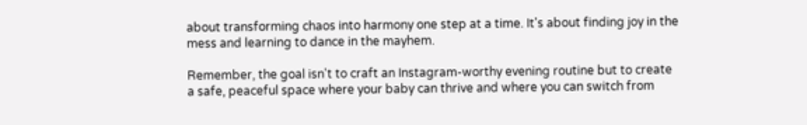about transforming chaos into harmony one step at a time. It's about finding joy in the mess and learning to dance in the mayhem.

Remember, the goal isn't to craft an Instagram-worthy evening routine but to create a safe, peaceful space where your baby can thrive and where you can switch from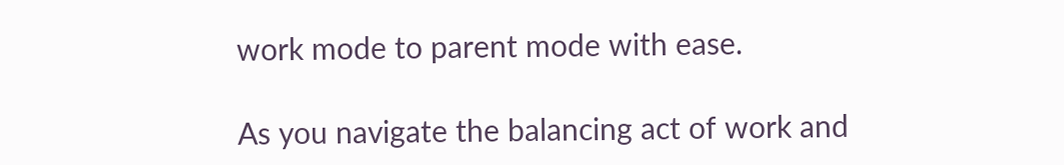work mode to parent mode with ease.

As you navigate the balancing act of work and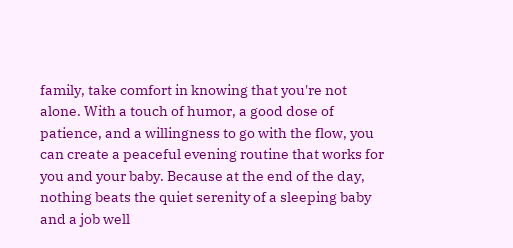family, take comfort in knowing that you're not alone. With a touch of humor, a good dose of patience, and a willingness to go with the flow, you can create a peaceful evening routine that works for you and your baby. Because at the end of the day, nothing beats the quiet serenity of a sleeping baby and a job well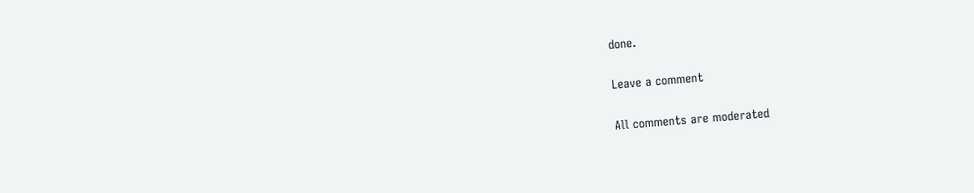done.

Leave a comment

All comments are moderated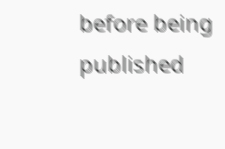before being published